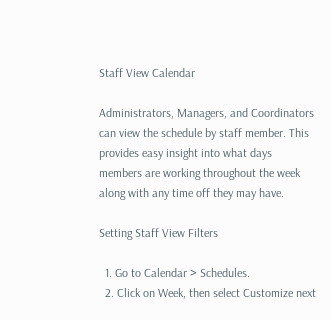Staff View Calendar

Administrators, Managers, and Coordinators can view the schedule by staff member. This provides easy insight into what days members are working throughout the week along with any time off they may have.

Setting Staff View Filters

  1. Go to Calendar > Schedules.
  2. Click on Week, then select Customize next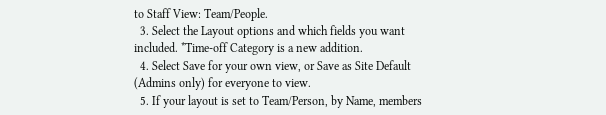to Staff View: Team/People.
  3. Select the Layout options and which fields you want included. *Time-off Category is a new addition.
  4. Select Save for your own view, or Save as Site Default (Admins only) for everyone to view.
  5. If your layout is set to Team/Person, by Name, members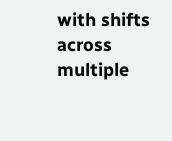with shifts across multiple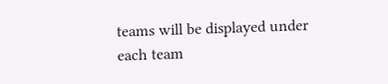teams will be displayed under each team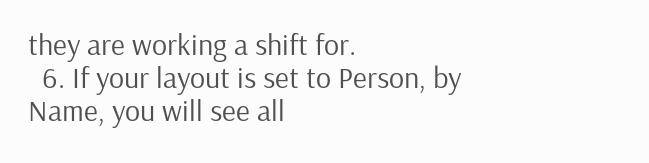they are working a shift for.
  6. If your layout is set to Person, by Name, you will see all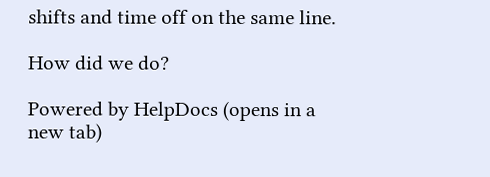shifts and time off on the same line.

How did we do?

Powered by HelpDocs (opens in a new tab)